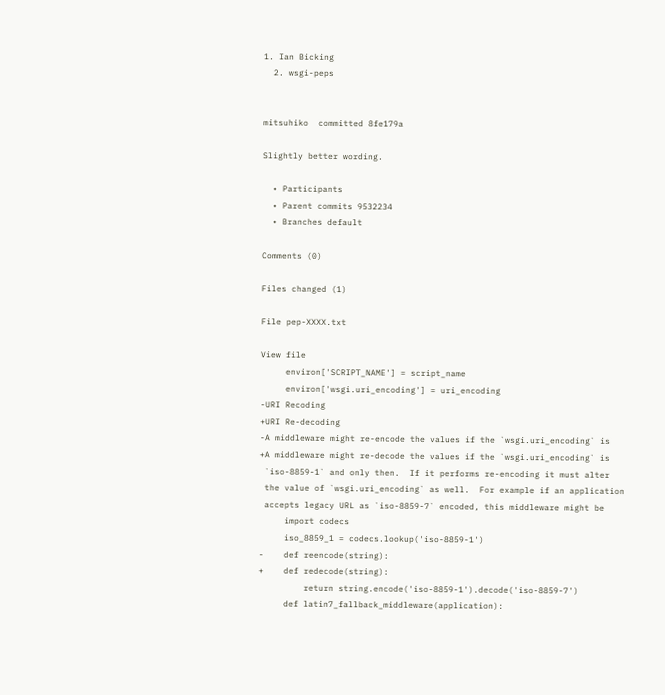1. Ian Bicking
  2. wsgi-peps


mitsuhiko  committed 8fe179a

Slightly better wording.

  • Participants
  • Parent commits 9532234
  • Branches default

Comments (0)

Files changed (1)

File pep-XXXX.txt

View file
     environ['SCRIPT_NAME'] = script_name
     environ['wsgi.uri_encoding'] = uri_encoding
-URI Recoding
+URI Re-decoding
-A middleware might re-encode the values if the `wsgi.uri_encoding` is
+A middleware might re-decode the values if the `wsgi.uri_encoding` is
 `iso-8859-1` and only then.  If it performs re-encoding it must alter
 the value of `wsgi.uri_encoding` as well.  For example if an application
 accepts legacy URL as `iso-8859-7` encoded, this middleware might be
     import codecs
     iso_8859_1 = codecs.lookup('iso-8859-1')
-    def reencode(string):
+    def redecode(string):
         return string.encode('iso-8859-1').decode('iso-8859-7')
     def latin7_fallback_middleware(application):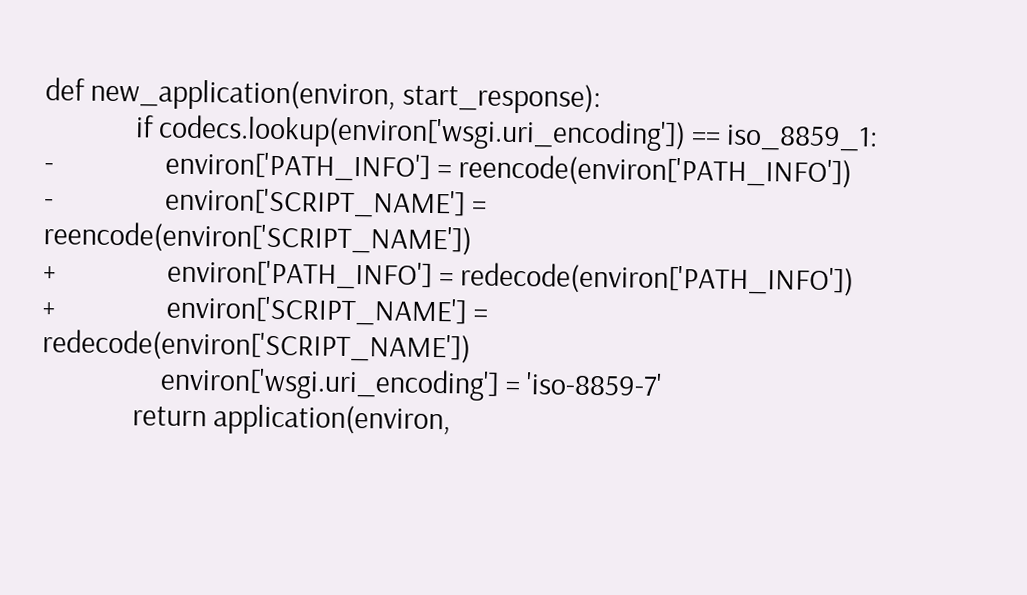def new_application(environ, start_response):
             if codecs.lookup(environ['wsgi.uri_encoding']) == iso_8859_1:
-                environ['PATH_INFO'] = reencode(environ['PATH_INFO'])
-                environ['SCRIPT_NAME'] = reencode(environ['SCRIPT_NAME'])
+                environ['PATH_INFO'] = redecode(environ['PATH_INFO'])
+                environ['SCRIPT_NAME'] = redecode(environ['SCRIPT_NAME'])
                 environ['wsgi.uri_encoding'] = 'iso-8859-7'
             return application(environ,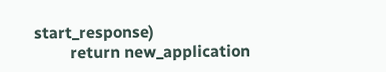start_response)
         return new_application